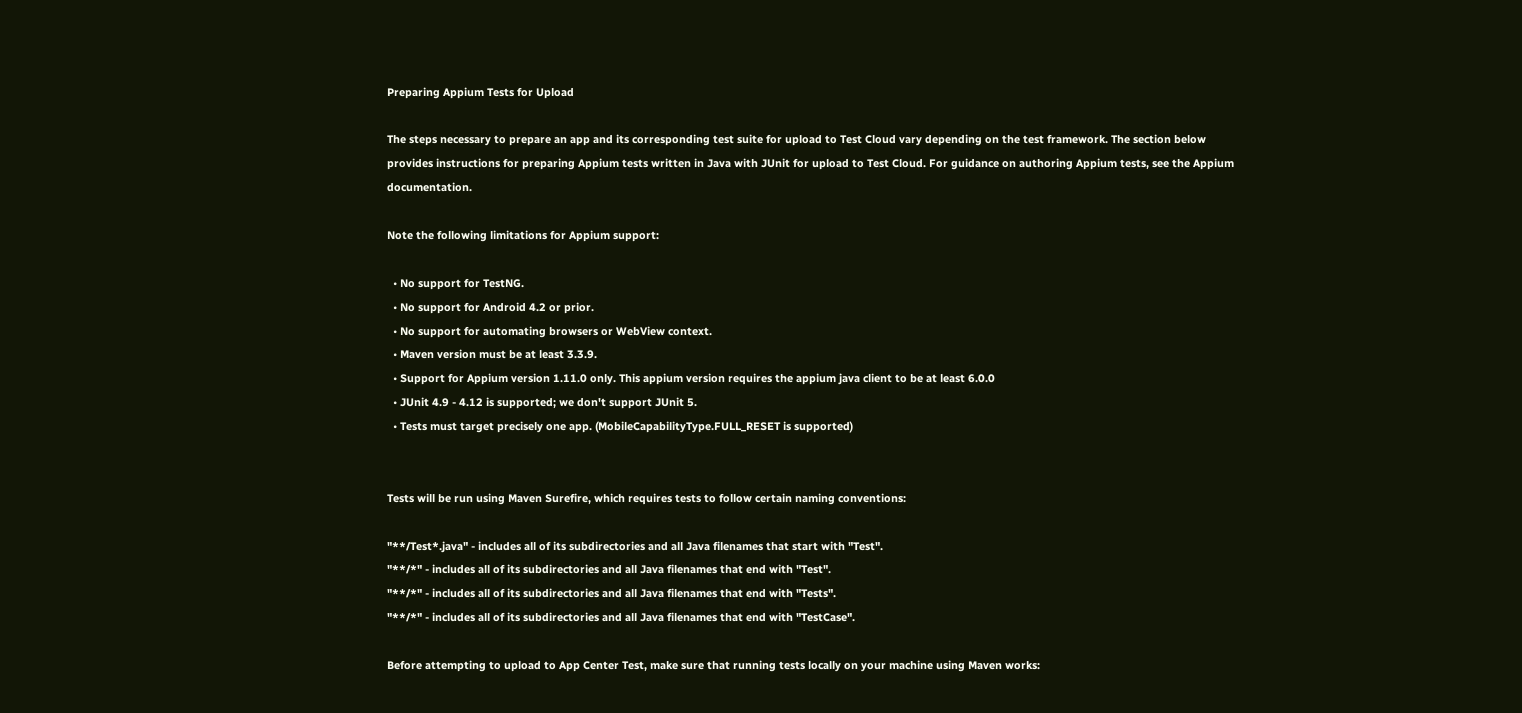Preparing Appium Tests for Upload

The steps necessary to prepare an app and its corresponding test suite for upload to Test Cloud vary depending on the test framework. The section below provides instructions for preparing Appium tests written in Java with JUnit for upload to Test Cloud. For guidance on authoring Appium tests, see the Appium documentation.

Note the following limitations for Appium support:

  • No support for TestNG.
  • No support for Android 4.2 or prior.
  • No support for automating browsers or WebView context.
  • Maven version must be at least 3.3.9.
  • Support for Appium version 1.11.0 only. This appium version requires the appium java client to be at least 6.0.0
  • JUnit 4.9 - 4.12 is supported; we don't support JUnit 5.
  • Tests must target precisely one app. (MobileCapabilityType.FULL_RESET is supported)


Tests will be run using Maven Surefire, which requires tests to follow certain naming conventions:

"**/Test*.java" - includes all of its subdirectories and all Java filenames that start with "Test".
"**/*" - includes all of its subdirectories and all Java filenames that end with "Test".
"**/*" - includes all of its subdirectories and all Java filenames that end with "Tests".
"**/*" - includes all of its subdirectories and all Java filenames that end with "TestCase".

Before attempting to upload to App Center Test, make sure that running tests locally on your machine using Maven works: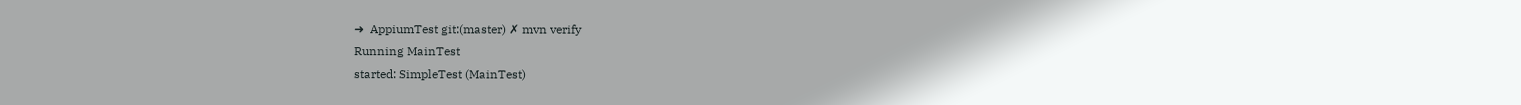➜  AppiumTest git:(master) ✗ mvn verify
Running MainTest
started: SimpleTest (MainTest)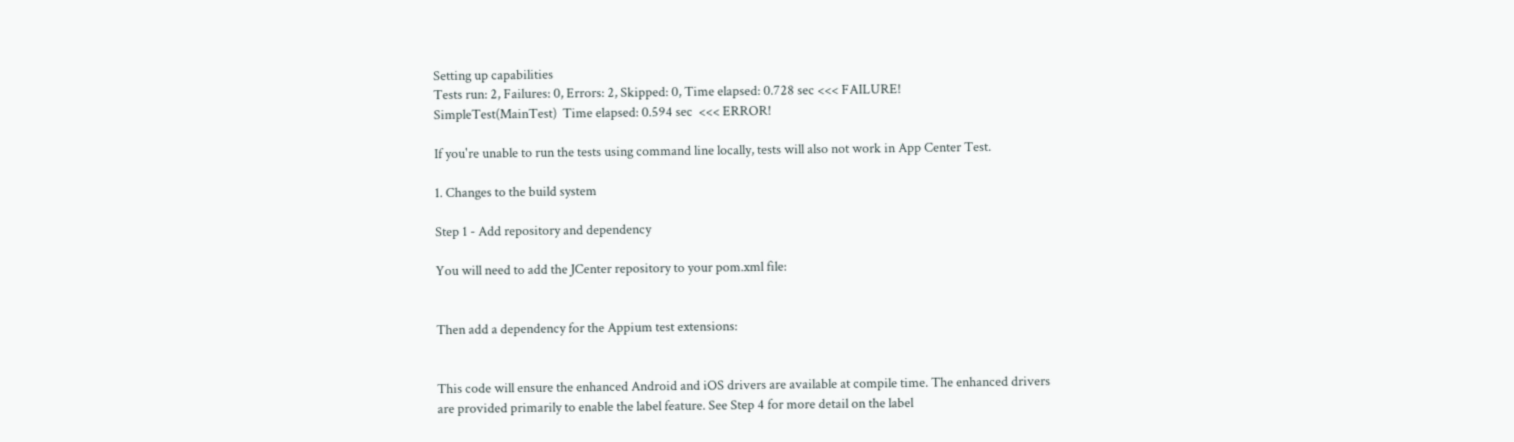Setting up capabilities
Tests run: 2, Failures: 0, Errors: 2, Skipped: 0, Time elapsed: 0.728 sec <<< FAILURE!
SimpleTest(MainTest)  Time elapsed: 0.594 sec  <<< ERROR!

If you're unable to run the tests using command line locally, tests will also not work in App Center Test.

1. Changes to the build system

Step 1 - Add repository and dependency

You will need to add the JCenter repository to your pom.xml file:


Then add a dependency for the Appium test extensions:


This code will ensure the enhanced Android and iOS drivers are available at compile time. The enhanced drivers are provided primarily to enable the label feature. See Step 4 for more detail on the label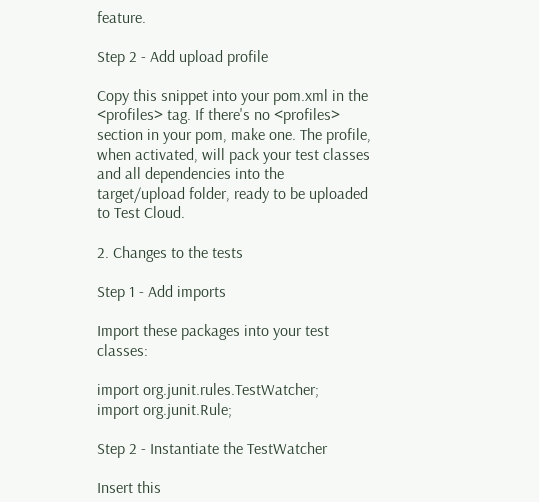feature.

Step 2 - Add upload profile

Copy this snippet into your pom.xml in the <profiles> tag. If there's no <profiles> section in your pom, make one. The profile, when activated, will pack your test classes and all dependencies into the target/upload folder, ready to be uploaded to Test Cloud.

2. Changes to the tests

Step 1 - Add imports

Import these packages into your test classes:

import org.junit.rules.TestWatcher;
import org.junit.Rule;

Step 2 - Instantiate the TestWatcher

Insert this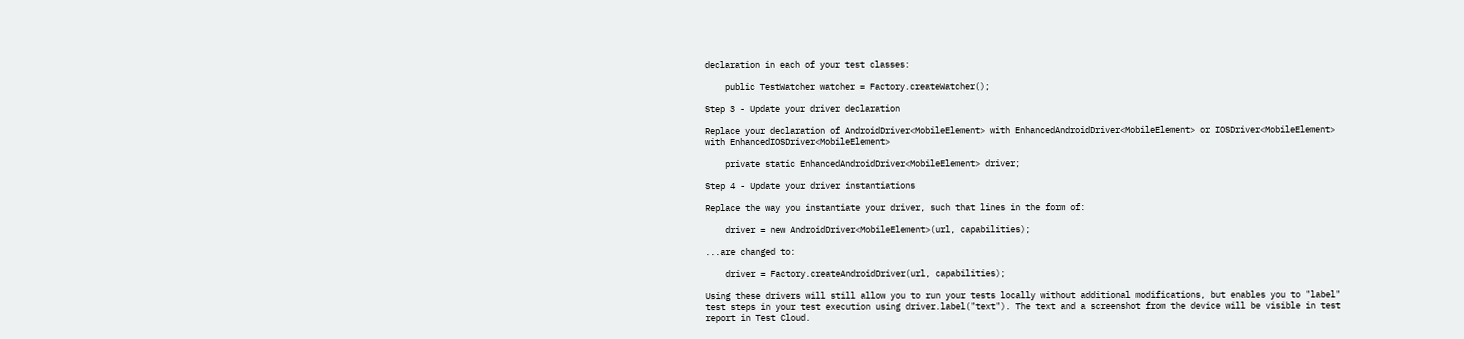declaration in each of your test classes:

    public TestWatcher watcher = Factory.createWatcher();

Step 3 - Update your driver declaration

Replace your declaration of AndroidDriver<MobileElement> with EnhancedAndroidDriver<MobileElement> or IOSDriver<MobileElement> with EnhancedIOSDriver<MobileElement>

    private static EnhancedAndroidDriver<MobileElement> driver;

Step 4 - Update your driver instantiations

Replace the way you instantiate your driver, such that lines in the form of:

    driver = new AndroidDriver<MobileElement>(url, capabilities);

...are changed to:

    driver = Factory.createAndroidDriver(url, capabilities);

Using these drivers will still allow you to run your tests locally without additional modifications, but enables you to "label" test steps in your test execution using driver.label("text"). The text and a screenshot from the device will be visible in test report in Test Cloud.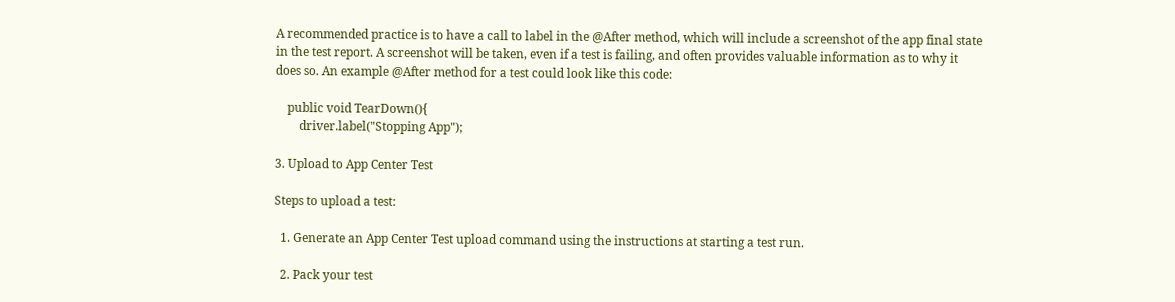A recommended practice is to have a call to label in the @After method, which will include a screenshot of the app final state in the test report. A screenshot will be taken, even if a test is failing, and often provides valuable information as to why it does so. An example @After method for a test could look like this code:

    public void TearDown(){
        driver.label("Stopping App");

3. Upload to App Center Test

Steps to upload a test:

  1. Generate an App Center Test upload command using the instructions at starting a test run.

  2. Pack your test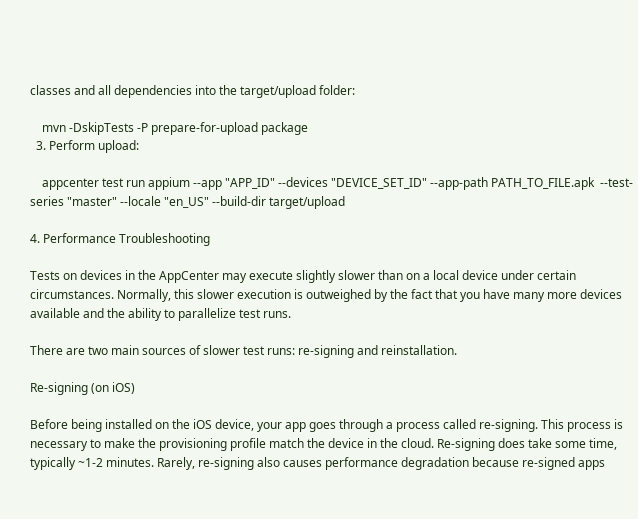classes and all dependencies into the target/upload folder:

    mvn -DskipTests -P prepare-for-upload package
  3. Perform upload:

    appcenter test run appium --app "APP_ID" --devices "DEVICE_SET_ID" --app-path PATH_TO_FILE.apk  --test-series "master" --locale "en_US" --build-dir target/upload

4. Performance Troubleshooting

Tests on devices in the AppCenter may execute slightly slower than on a local device under certain circumstances. Normally, this slower execution is outweighed by the fact that you have many more devices available and the ability to parallelize test runs.

There are two main sources of slower test runs: re-signing and reinstallation.

Re-signing (on iOS)

Before being installed on the iOS device, your app goes through a process called re-signing. This process is necessary to make the provisioning profile match the device in the cloud. Re-signing does take some time, typically ~1-2 minutes. Rarely, re-signing also causes performance degradation because re-signed apps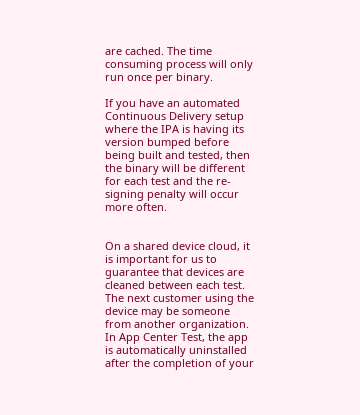are cached. The time consuming process will only run once per binary.

If you have an automated Continuous Delivery setup where the IPA is having its version bumped before being built and tested, then the binary will be different for each test and the re-signing penalty will occur more often.


On a shared device cloud, it is important for us to guarantee that devices are cleaned between each test. The next customer using the device may be someone from another organization. In App Center Test, the app is automatically uninstalled after the completion of your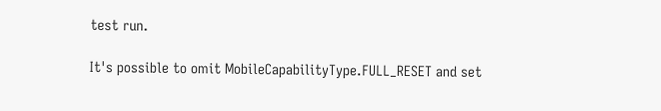test run.

It's possible to omit MobileCapabilityType.FULL_RESET and set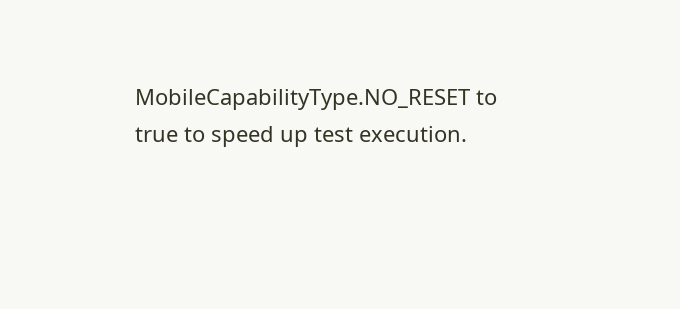MobileCapabilityType.NO_RESET to true to speed up test execution.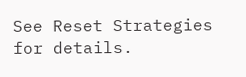See Reset Strategies for details.